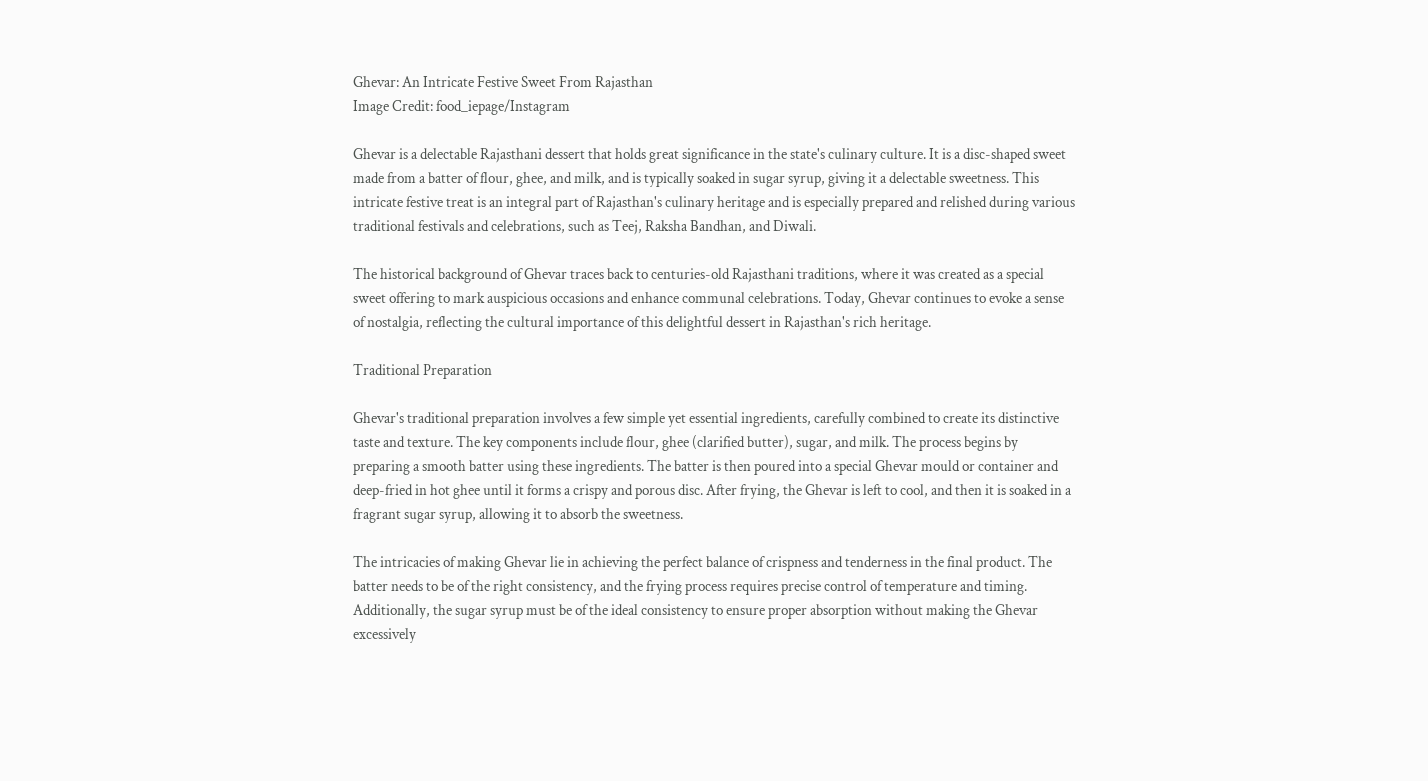Ghevar: An Intricate Festive Sweet From Rajasthan
Image Credit: food_iepage/Instagram

Ghevar is a delectable Rajasthani dessert that holds great significance in the state's culinary culture. It is a disc-shaped sweet made from a batter of flour, ghee, and milk, and is typically soaked in sugar syrup, giving it a delectable sweetness. This intricate festive treat is an integral part of Rajasthan's culinary heritage and is especially prepared and relished during various traditional festivals and celebrations, such as Teej, Raksha Bandhan, and Diwali.

The historical background of Ghevar traces back to centuries-old Rajasthani traditions, where it was created as a special sweet offering to mark auspicious occasions and enhance communal celebrations. Today, Ghevar continues to evoke a sense of nostalgia, reflecting the cultural importance of this delightful dessert in Rajasthan's rich heritage.

Traditional Preparation

Ghevar's traditional preparation involves a few simple yet essential ingredients, carefully combined to create its distinctive taste and texture. The key components include flour, ghee (clarified butter), sugar, and milk. The process begins by preparing a smooth batter using these ingredients. The batter is then poured into a special Ghevar mould or container and deep-fried in hot ghee until it forms a crispy and porous disc. After frying, the Ghevar is left to cool, and then it is soaked in a fragrant sugar syrup, allowing it to absorb the sweetness.

The intricacies of making Ghevar lie in achieving the perfect balance of crispness and tenderness in the final product. The batter needs to be of the right consistency, and the frying process requires precise control of temperature and timing. Additionally, the sugar syrup must be of the ideal consistency to ensure proper absorption without making the Ghevar excessively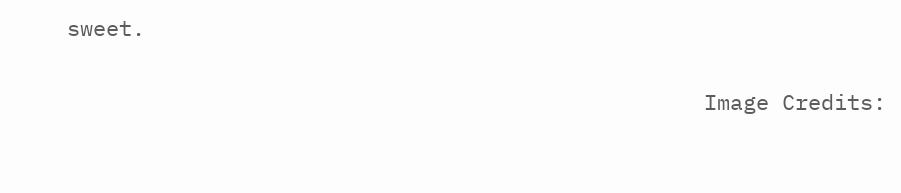sweet.

                                                 Image Credits: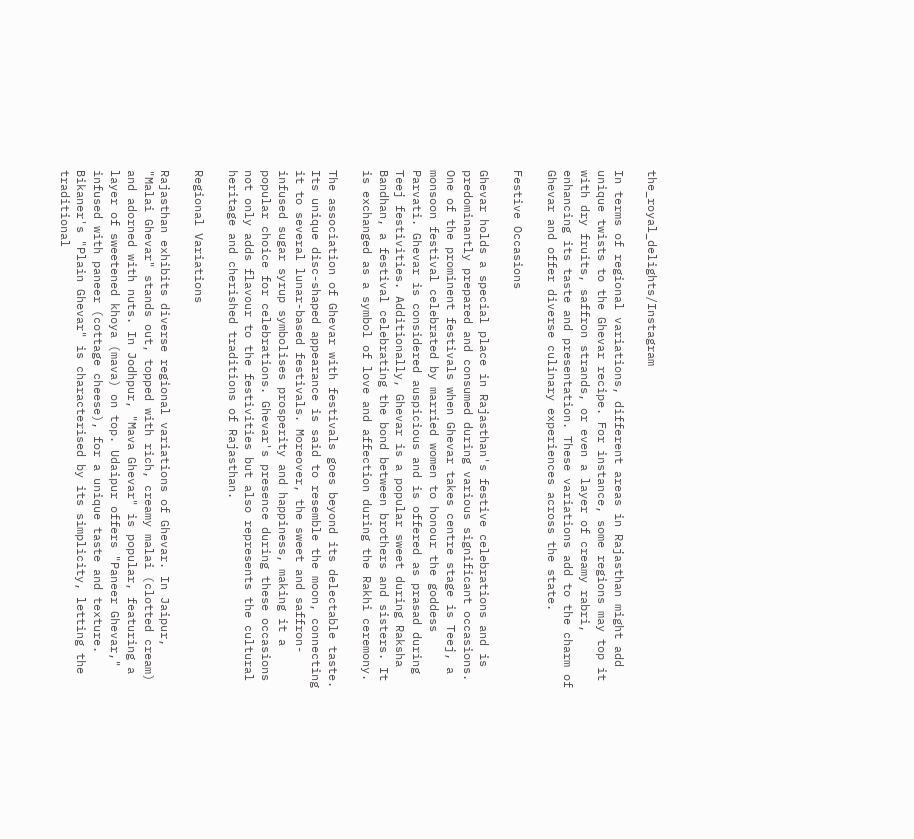the_royal_delights/Instagram

In terms of regional variations, different areas in Rajasthan might add unique twists to the Ghevar recipe. For instance, some regions may top it with dry fruits, saffron strands, or even a layer of creamy rabri, enhancing its taste and presentation. These variations add to the charm of Ghevar and offer diverse culinary experiences across the state.

Festive Occasions

Ghevar holds a special place in Rajasthan's festive celebrations and is predominantly prepared and consumed during various significant occasions. One of the prominent festivals when Ghevar takes centre stage is Teej, a monsoon festival celebrated by married women to honour the goddess Parvati. Ghevar is considered auspicious and is offered as prasad during Teej festivities. Additionally, Ghevar is a popular sweet during Raksha Bandhan, a festival celebrating the bond between brothers and sisters. It is exchanged as a symbol of love and affection during the Rakhi ceremony.

The association of Ghevar with festivals goes beyond its delectable taste. Its unique disc-shaped appearance is said to resemble the moon, connecting it to several lunar-based festivals. Moreover, the sweet and saffron-infused sugar syrup symbolises prosperity and happiness, making it a popular choice for celebrations. Ghevar's presence during these occasions not only adds flavour to the festivities but also represents the cultural heritage and cherished traditions of Rajasthan.

Regional Variations

Rajasthan exhibits diverse regional variations of Ghevar. In Jaipur, "Malai Ghevar" stands out, topped with rich, creamy malai (clotted cream) and adorned with nuts. In Jodhpur, "Mava Ghevar" is popular, featuring a layer of sweetened khoya (mava) on top. Udaipur offers "Paneer Ghevar," infused with paneer (cottage cheese), for a unique taste and texture. Bikaner's "Plain Ghevar" is characterised by its simplicity, letting the traditional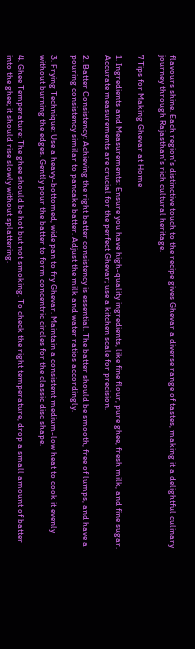flavours shine. Each region's distinctive touch to the recipe gives Ghevar a diverse range of tastes, making it a delightful culinary journey through Rajasthan's rich cultural heritage.

7 Tips for Making Ghevar at Home

1. Ingredients and Measurements: Ensure you have high-quality ingredients, like fine flour, pure ghee, fresh milk, and fine sugar. Accurate measurements are crucial for the perfect Ghevar; use a kitchen scale for precision.

2. Batter Consistency: Achieving the right batter consistency is essential. The batter should be smooth, free of lumps, and have a pouring consistency similar to pancake batter. Adjust the milk and water ratios accordingly.

3. Frying Technique: Use a heavy-bottomed, wide pan to fry Ghevar. Maintain a consistent medium-low heat to cook it evenly without burning the edges. Gently pour the batter to form concentric circles for the classic disc shape.

4. Ghee Temperature: The ghee should be hot but not smoking. To check the right temperature, drop a small amount of batter into the ghee; it should rise slowly without splattering.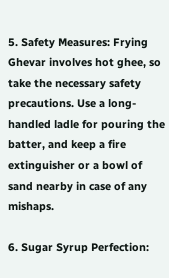5. Safety Measures: Frying Ghevar involves hot ghee, so take the necessary safety precautions. Use a long-handled ladle for pouring the batter, and keep a fire extinguisher or a bowl of sand nearby in case of any mishaps.

6. Sugar Syrup Perfection: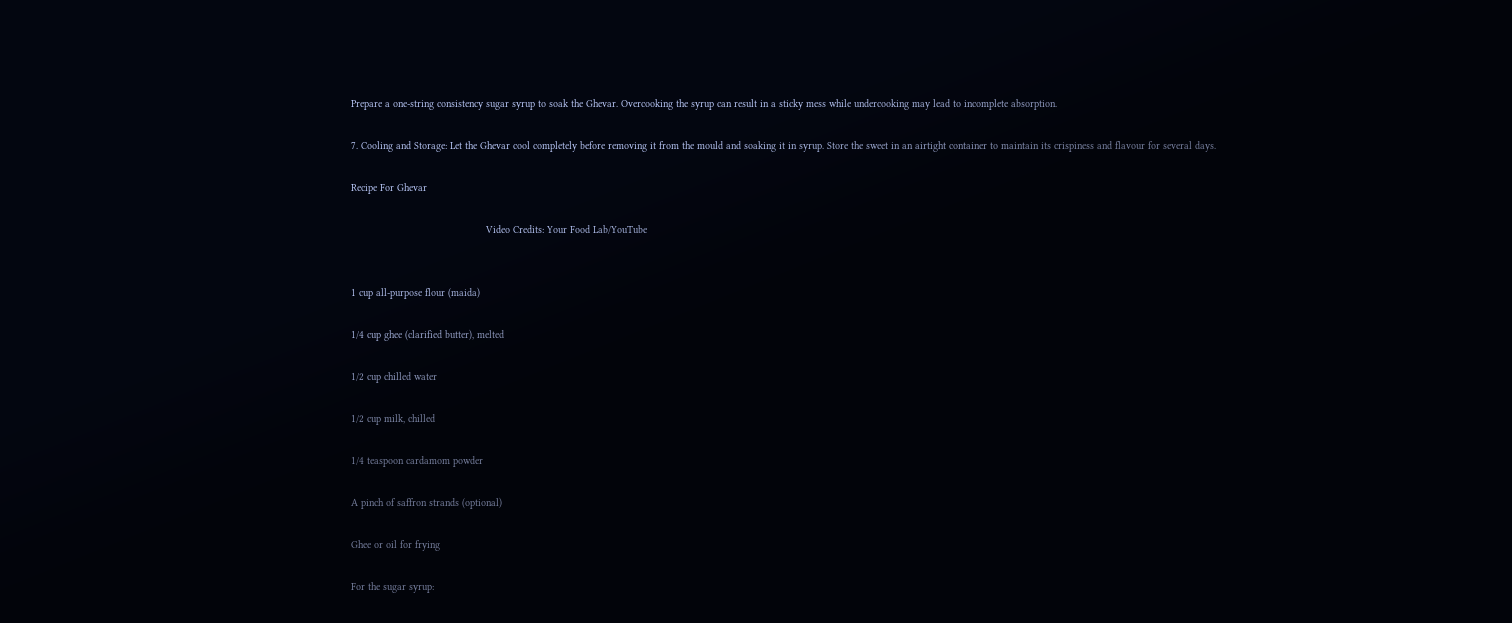Prepare a one-string consistency sugar syrup to soak the Ghevar. Overcooking the syrup can result in a sticky mess while undercooking may lead to incomplete absorption.

7. Cooling and Storage: Let the Ghevar cool completely before removing it from the mould and soaking it in syrup. Store the sweet in an airtight container to maintain its crispiness and flavour for several days.

Recipe For Ghevar

                                             Video Credits: Your Food Lab/YouTube


1 cup all-purpose flour (maida)

1/4 cup ghee (clarified butter), melted

1/2 cup chilled water

1/2 cup milk, chilled

1/4 teaspoon cardamom powder

A pinch of saffron strands (optional)

Ghee or oil for frying

For the sugar syrup: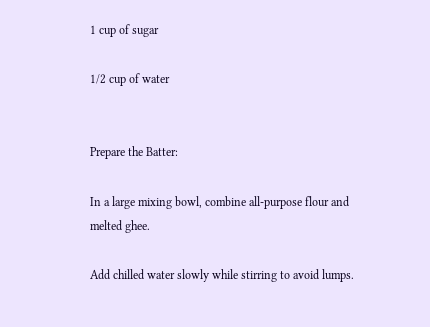1 cup of sugar

1/2 cup of water


Prepare the Batter:

In a large mixing bowl, combine all-purpose flour and melted ghee.

Add chilled water slowly while stirring to avoid lumps.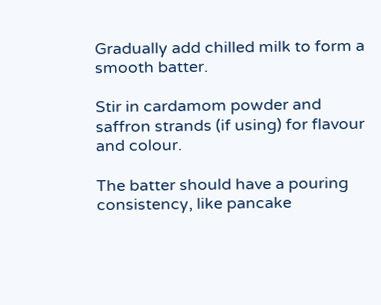Gradually add chilled milk to form a smooth batter.

Stir in cardamom powder and saffron strands (if using) for flavour and colour.

The batter should have a pouring consistency, like pancake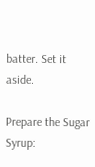batter. Set it aside.

Prepare the Sugar Syrup: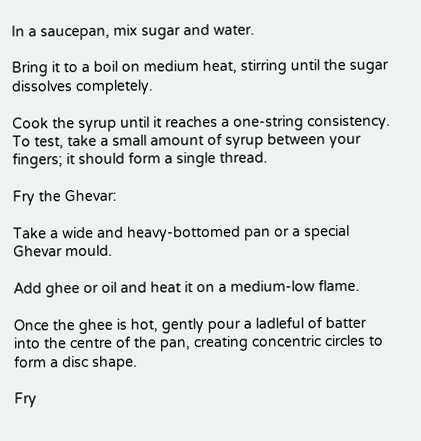In a saucepan, mix sugar and water.

Bring it to a boil on medium heat, stirring until the sugar dissolves completely.

Cook the syrup until it reaches a one-string consistency. To test, take a small amount of syrup between your fingers; it should form a single thread.

Fry the Ghevar:

Take a wide and heavy-bottomed pan or a special Ghevar mould.

Add ghee or oil and heat it on a medium-low flame.

Once the ghee is hot, gently pour a ladleful of batter into the centre of the pan, creating concentric circles to form a disc shape.

Fry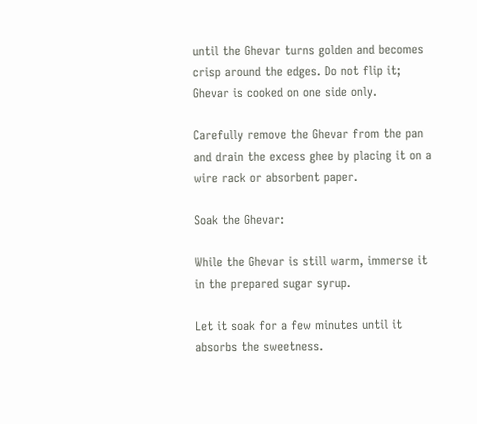until the Ghevar turns golden and becomes crisp around the edges. Do not flip it; Ghevar is cooked on one side only.

Carefully remove the Ghevar from the pan and drain the excess ghee by placing it on a wire rack or absorbent paper.

Soak the Ghevar:

While the Ghevar is still warm, immerse it in the prepared sugar syrup.

Let it soak for a few minutes until it absorbs the sweetness.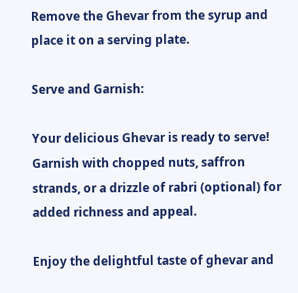Remove the Ghevar from the syrup and place it on a serving plate.

Serve and Garnish:

Your delicious Ghevar is ready to serve! Garnish with chopped nuts, saffron strands, or a drizzle of rabri (optional) for added richness and appeal.

Enjoy the delightful taste of ghevar and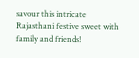savour this intricate Rajasthani festive sweet with family and friends!